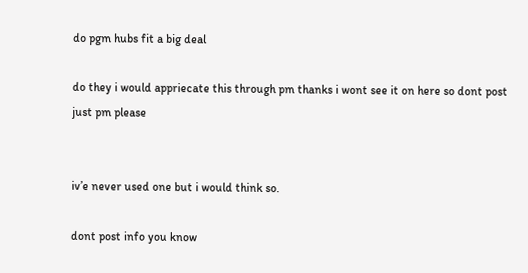do pgm hubs fit a big deal

do they i would appriecate this through pm thanks i wont see it on here so dont post just pm please


iv’e never used one but i would think so.

dont post info you know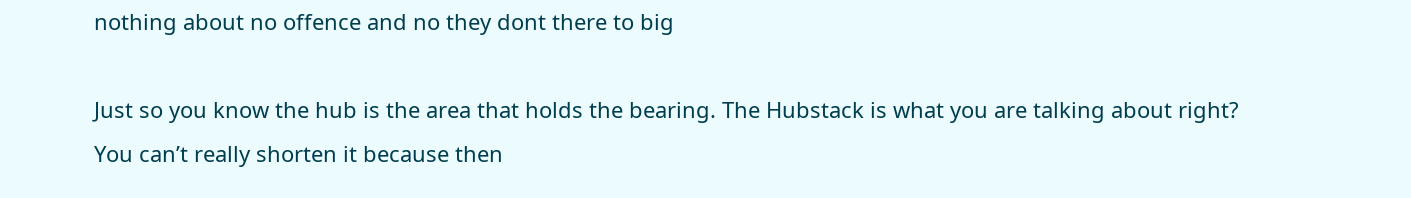nothing about no offence and no they dont there to big

Just so you know the hub is the area that holds the bearing. The Hubstack is what you are talking about right? You can’t really shorten it because then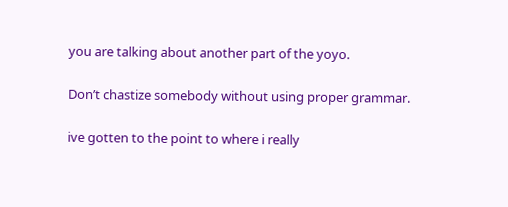you are talking about another part of the yoyo.

Don’t chastize somebody without using proper grammar.

ive gotten to the point to where i really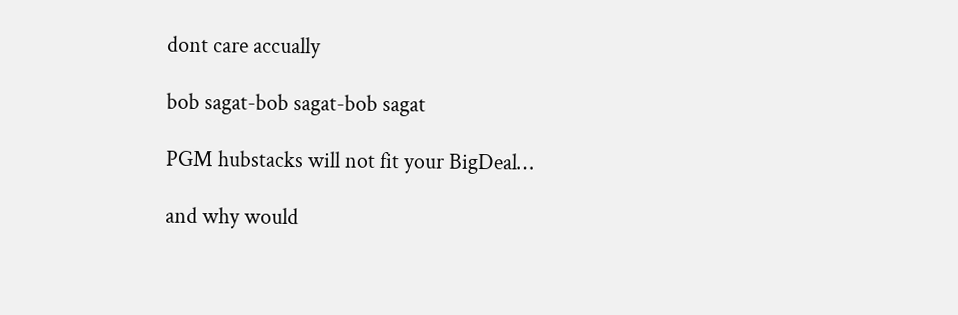dont care accually

bob sagat-bob sagat-bob sagat

PGM hubstacks will not fit your BigDeal…

and why would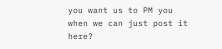you want us to PM you when we can just post it here?